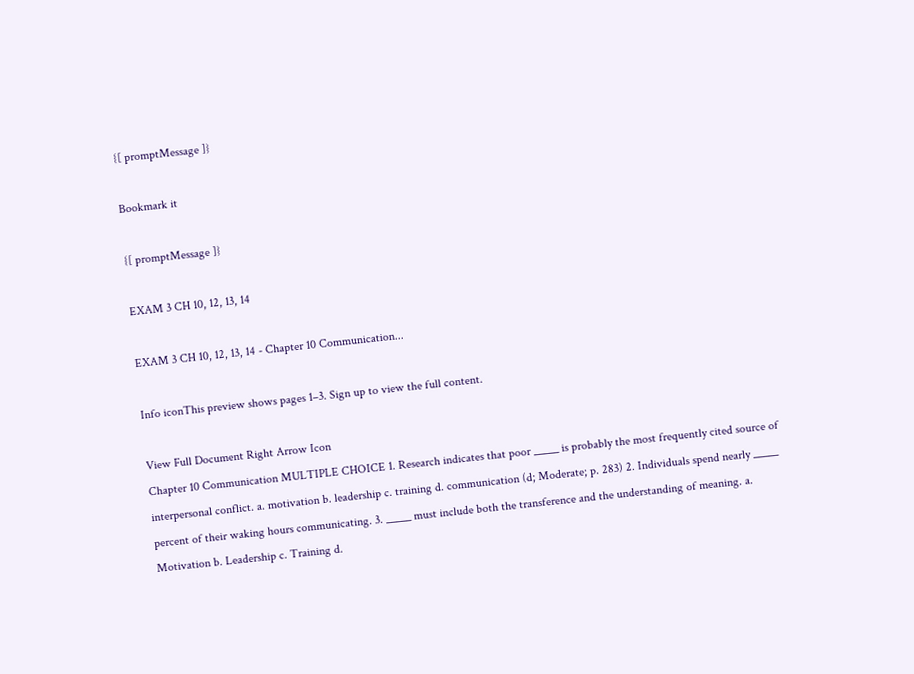{[ promptMessage ]}

Bookmark it

{[ promptMessage ]}

EXAM 3 CH 10, 12, 13, 14

EXAM 3 CH 10, 12, 13, 14 - Chapter 10 Communication...

Info iconThis preview shows pages 1–3. Sign up to view the full content.

View Full Document Right Arrow Icon
Chapter 10 Communication MULTIPLE CHOICE 1. Research indicates that poor _____ is probably the most frequently cited source of interpersonal conflict. a. motivation b. leadership c. training d. communication (d; Moderate; p. 283) 2. Individuals spend nearly _____ percent of their waking hours communicating. 3. _____ must include both the transference and the understanding of meaning. a. Motivation b. Leadership c. Training d.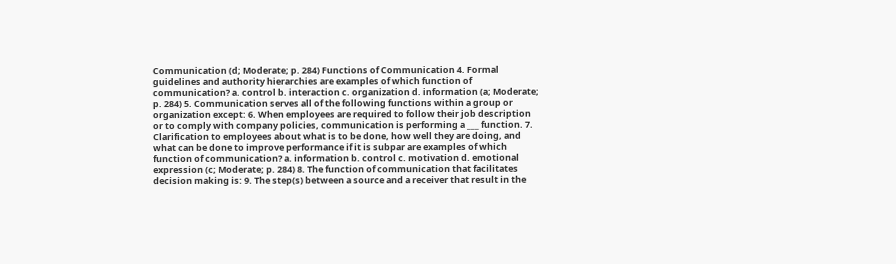Communication (d; Moderate; p. 284) Functions of Communication 4. Formal guidelines and authority hierarchies are examples of which function of communication? a. control b. interaction c. organization d. information (a; Moderate; p. 284) 5. Communication serves all of the following functions within a group or organization except: 6. When employees are required to follow their job description or to comply with company policies, communication is performing a ___ function. 7. Clarification to employees about what is to be done, how well they are doing, and what can be done to improve performance if it is subpar are examples of which function of communication? a. information b. control c. motivation d. emotional expression (c; Moderate; p. 284) 8. The function of communication that facilitates decision making is: 9. The step(s) between a source and a receiver that result in the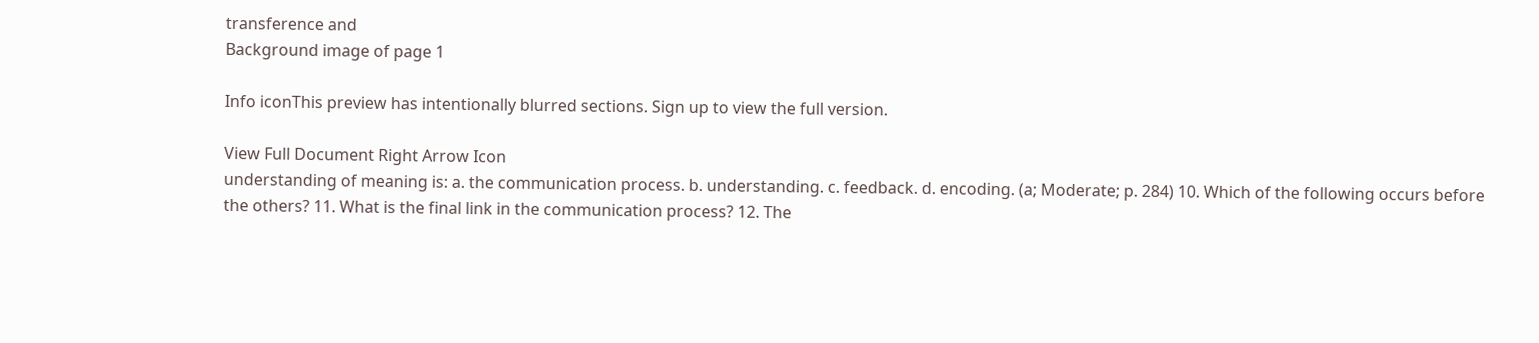transference and
Background image of page 1

Info iconThis preview has intentionally blurred sections. Sign up to view the full version.

View Full Document Right Arrow Icon
understanding of meaning is: a. the communication process. b. understanding. c. feedback. d. encoding. (a; Moderate; p. 284) 10. Which of the following occurs before the others? 11. What is the final link in the communication process? 12. The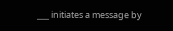___ initiates a message by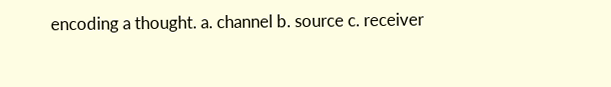encoding a thought. a. channel b. source c. receiver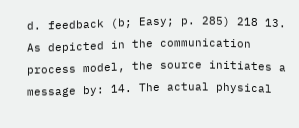d. feedback (b; Easy; p. 285) 218 13. As depicted in the communication process model, the source initiates a message by: 14. The actual physical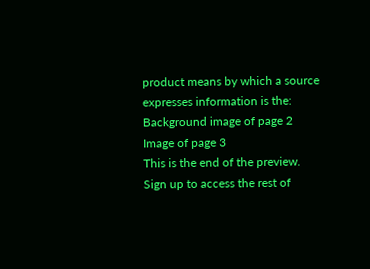product means by which a source expresses information is the:
Background image of page 2
Image of page 3
This is the end of the preview. Sign up to access the rest of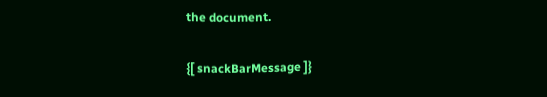the document.

{[ snackBarMessage ]}